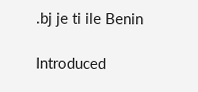.bj je ti ile Benin

Introduced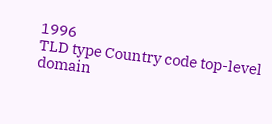1996
TLD type Country code top-level domain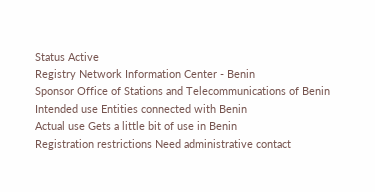Status Active
Registry Network Information Center - Benin
Sponsor Office of Stations and Telecommunications of Benin
Intended use Entities connected with Benin
Actual use Gets a little bit of use in Benin
Registration restrictions Need administrative contact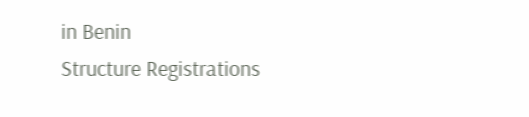in Benin
Structure Registrations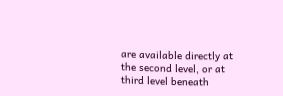are available directly at the second level, or at third level beneath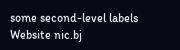some second-level labels
Website nic.bj